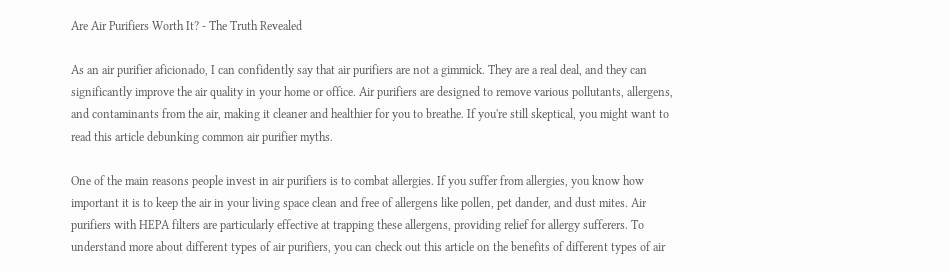Are Air Purifiers Worth It? - The Truth Revealed

As an air purifier aficionado, I can confidently say that air purifiers are not a gimmick. They are a real deal, and they can significantly improve the air quality in your home or office. Air purifiers are designed to remove various pollutants, allergens, and contaminants from the air, making it cleaner and healthier for you to breathe. If you're still skeptical, you might want to read this article debunking common air purifier myths.

One of the main reasons people invest in air purifiers is to combat allergies. If you suffer from allergies, you know how important it is to keep the air in your living space clean and free of allergens like pollen, pet dander, and dust mites. Air purifiers with HEPA filters are particularly effective at trapping these allergens, providing relief for allergy sufferers. To understand more about different types of air purifiers, you can check out this article on the benefits of different types of air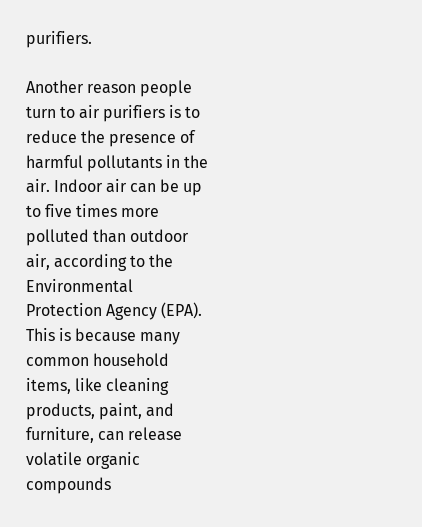purifiers.

Another reason people turn to air purifiers is to reduce the presence of harmful pollutants in the air. Indoor air can be up to five times more polluted than outdoor air, according to the Environmental Protection Agency (EPA). This is because many common household items, like cleaning products, paint, and furniture, can release volatile organic compounds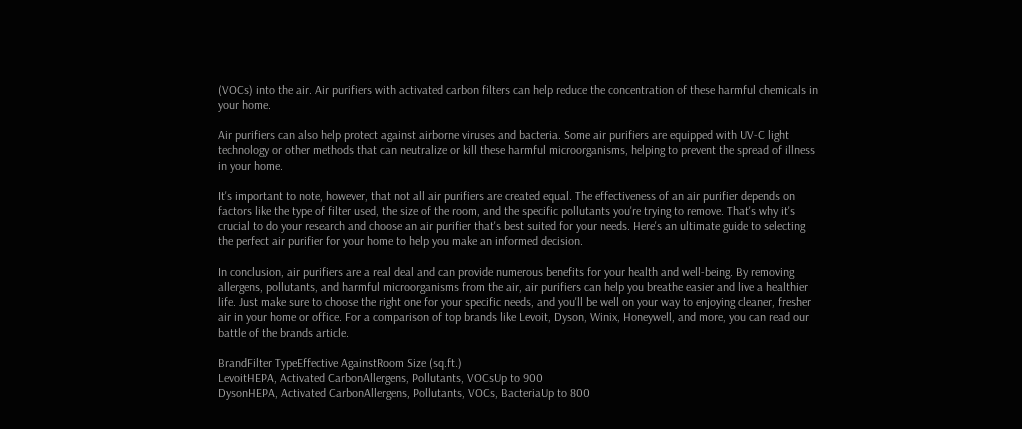(VOCs) into the air. Air purifiers with activated carbon filters can help reduce the concentration of these harmful chemicals in your home.

Air purifiers can also help protect against airborne viruses and bacteria. Some air purifiers are equipped with UV-C light technology or other methods that can neutralize or kill these harmful microorganisms, helping to prevent the spread of illness in your home.

It's important to note, however, that not all air purifiers are created equal. The effectiveness of an air purifier depends on factors like the type of filter used, the size of the room, and the specific pollutants you're trying to remove. That's why it's crucial to do your research and choose an air purifier that's best suited for your needs. Here's an ultimate guide to selecting the perfect air purifier for your home to help you make an informed decision.

In conclusion, air purifiers are a real deal and can provide numerous benefits for your health and well-being. By removing allergens, pollutants, and harmful microorganisms from the air, air purifiers can help you breathe easier and live a healthier life. Just make sure to choose the right one for your specific needs, and you'll be well on your way to enjoying cleaner, fresher air in your home or office. For a comparison of top brands like Levoit, Dyson, Winix, Honeywell, and more, you can read our battle of the brands article.

BrandFilter TypeEffective AgainstRoom Size (sq.ft.)
LevoitHEPA, Activated CarbonAllergens, Pollutants, VOCsUp to 900
DysonHEPA, Activated CarbonAllergens, Pollutants, VOCs, BacteriaUp to 800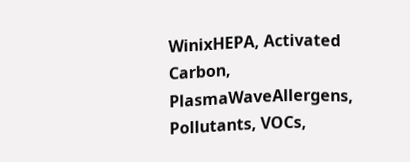WinixHEPA, Activated Carbon, PlasmaWaveAllergens, Pollutants, VOCs,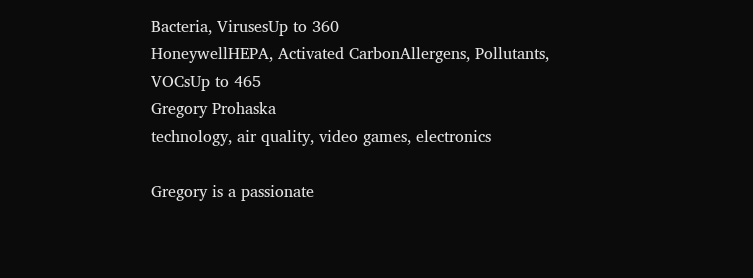Bacteria, VirusesUp to 360
HoneywellHEPA, Activated CarbonAllergens, Pollutants, VOCsUp to 465
Gregory Prohaska
technology, air quality, video games, electronics

Gregory is a passionate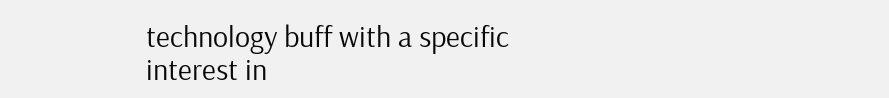technology buff with a specific interest in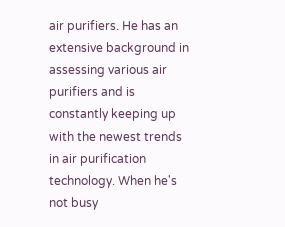air purifiers. He has an extensive background in assessing various air purifiers and is constantly keeping up with the newest trends in air purification technology. When he's not busy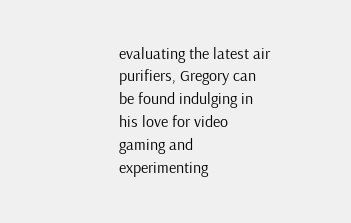evaluating the latest air purifiers, Gregory can be found indulging in his love for video gaming and experimenting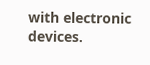with electronic devices.